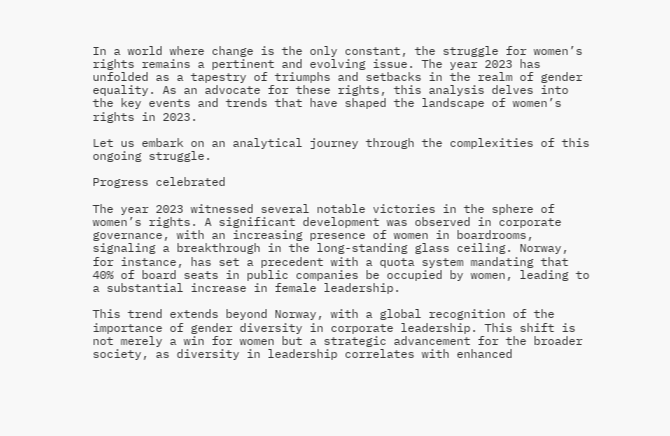In a world where change is the only constant, the struggle for women’s rights remains a pertinent and evolving issue. The year 2023 has unfolded as a tapestry of triumphs and setbacks in the realm of gender equality. As an advocate for these rights, this analysis delves into the key events and trends that have shaped the landscape of women’s rights in 2023.

Let us embark on an analytical journey through the complexities of this ongoing struggle.

Progress celebrated

The year 2023 witnessed several notable victories in the sphere of women’s rights. A significant development was observed in corporate governance, with an increasing presence of women in boardrooms, signaling a breakthrough in the long-standing glass ceiling. Norway, for instance, has set a precedent with a quota system mandating that 40% of board seats in public companies be occupied by women, leading to a substantial increase in female leadership.

This trend extends beyond Norway, with a global recognition of the importance of gender diversity in corporate leadership. This shift is not merely a win for women but a strategic advancement for the broader society, as diversity in leadership correlates with enhanced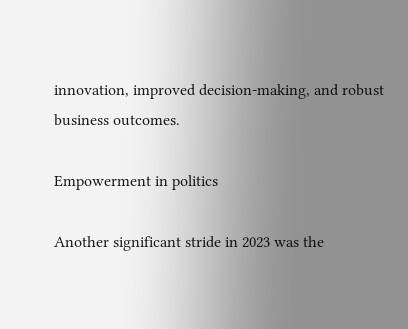innovation, improved decision-making, and robust business outcomes.

Empowerment in politics

Another significant stride in 2023 was the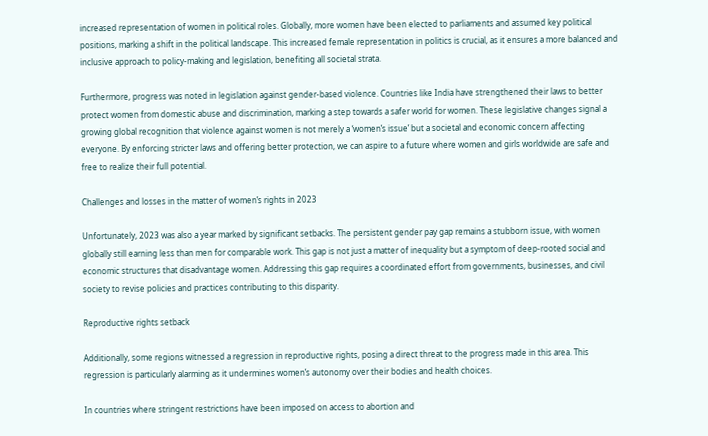increased representation of women in political roles. Globally, more women have been elected to parliaments and assumed key political positions, marking a shift in the political landscape. This increased female representation in politics is crucial, as it ensures a more balanced and inclusive approach to policy-making and legislation, benefiting all societal strata.

Furthermore, progress was noted in legislation against gender-based violence. Countries like India have strengthened their laws to better protect women from domestic abuse and discrimination, marking a step towards a safer world for women. These legislative changes signal a growing global recognition that violence against women is not merely a ‘women’s issue’ but a societal and economic concern affecting everyone. By enforcing stricter laws and offering better protection, we can aspire to a future where women and girls worldwide are safe and free to realize their full potential.

Challenges and losses in the matter of women’s rights in 2023

Unfortunately, 2023 was also a year marked by significant setbacks. The persistent gender pay gap remains a stubborn issue, with women globally still earning less than men for comparable work. This gap is not just a matter of inequality but a symptom of deep-rooted social and economic structures that disadvantage women. Addressing this gap requires a coordinated effort from governments, businesses, and civil society to revise policies and practices contributing to this disparity.

Reproductive rights setback

Additionally, some regions witnessed a regression in reproductive rights, posing a direct threat to the progress made in this area. This regression is particularly alarming as it undermines women’s autonomy over their bodies and health choices.

In countries where stringent restrictions have been imposed on access to abortion and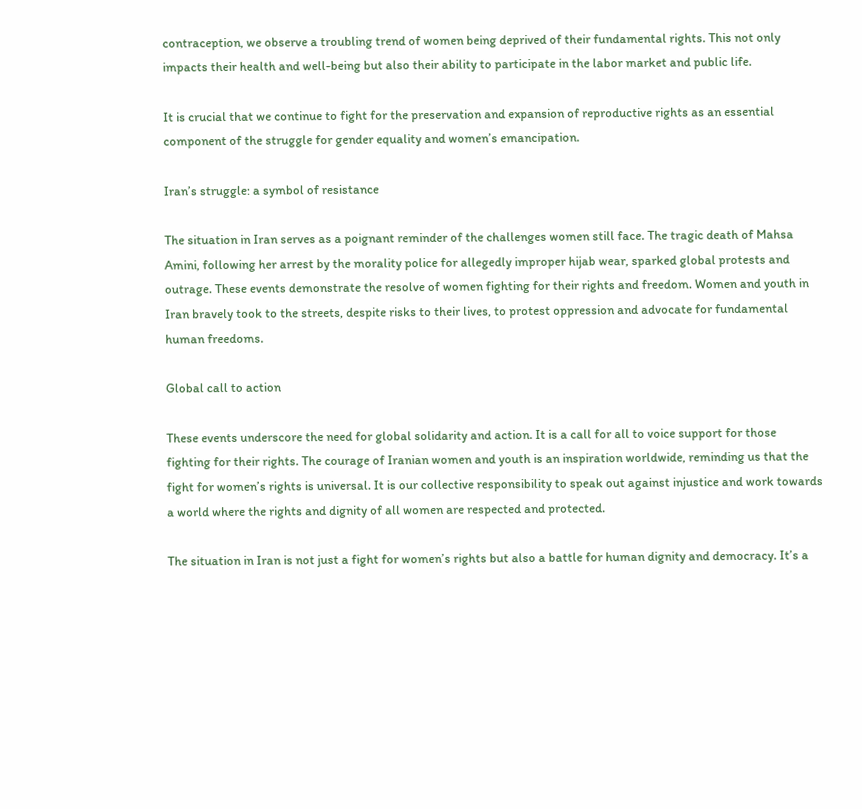contraception, we observe a troubling trend of women being deprived of their fundamental rights. This not only impacts their health and well-being but also their ability to participate in the labor market and public life.

It is crucial that we continue to fight for the preservation and expansion of reproductive rights as an essential component of the struggle for gender equality and women’s emancipation.

Iran’s struggle: a symbol of resistance

The situation in Iran serves as a poignant reminder of the challenges women still face. The tragic death of Mahsa Amini, following her arrest by the morality police for allegedly improper hijab wear, sparked global protests and outrage. These events demonstrate the resolve of women fighting for their rights and freedom. Women and youth in Iran bravely took to the streets, despite risks to their lives, to protest oppression and advocate for fundamental human freedoms.

Global call to action

These events underscore the need for global solidarity and action. It is a call for all to voice support for those fighting for their rights. The courage of Iranian women and youth is an inspiration worldwide, reminding us that the fight for women’s rights is universal. It is our collective responsibility to speak out against injustice and work towards a world where the rights and dignity of all women are respected and protected.

The situation in Iran is not just a fight for women’s rights but also a battle for human dignity and democracy. It’s a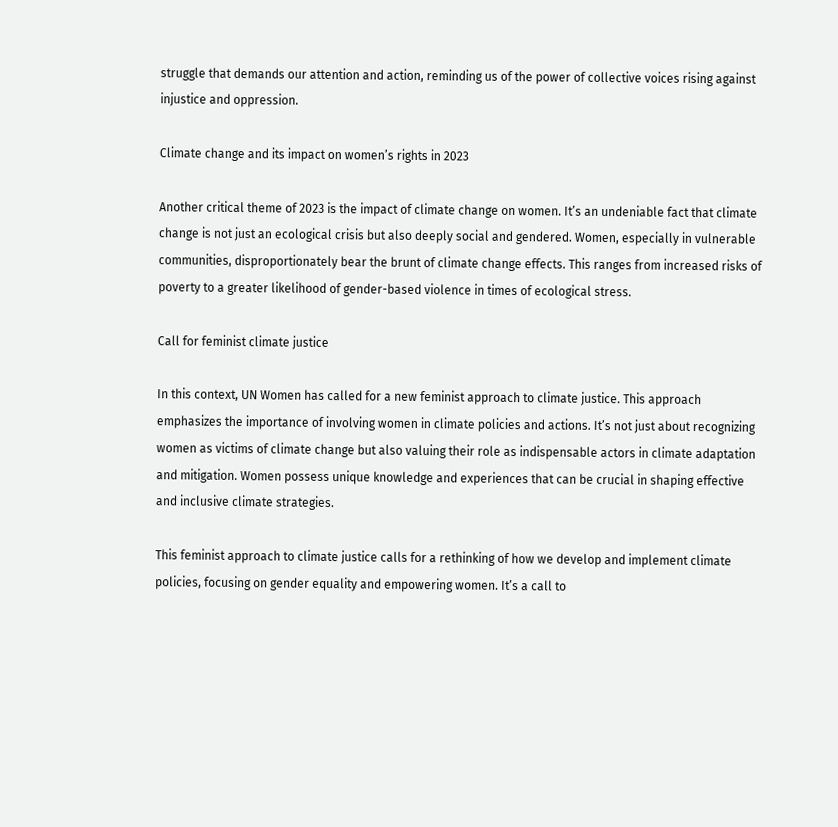struggle that demands our attention and action, reminding us of the power of collective voices rising against injustice and oppression.

Climate change and its impact on women’s rights in 2023

Another critical theme of 2023 is the impact of climate change on women. It’s an undeniable fact that climate change is not just an ecological crisis but also deeply social and gendered. Women, especially in vulnerable communities, disproportionately bear the brunt of climate change effects. This ranges from increased risks of poverty to a greater likelihood of gender-based violence in times of ecological stress.

Call for feminist climate justice

In this context, UN Women has called for a new feminist approach to climate justice. This approach emphasizes the importance of involving women in climate policies and actions. It’s not just about recognizing women as victims of climate change but also valuing their role as indispensable actors in climate adaptation and mitigation. Women possess unique knowledge and experiences that can be crucial in shaping effective and inclusive climate strategies.

This feminist approach to climate justice calls for a rethinking of how we develop and implement climate policies, focusing on gender equality and empowering women. It’s a call to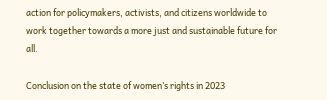action for policymakers, activists, and citizens worldwide to work together towards a more just and sustainable future for all.

Conclusion on the state of women’s rights in 2023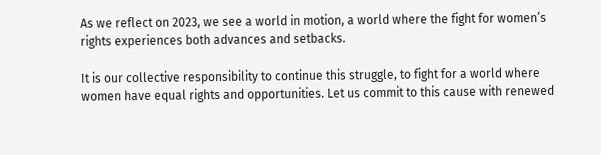As we reflect on 2023, we see a world in motion, a world where the fight for women’s rights experiences both advances and setbacks.

It is our collective responsibility to continue this struggle, to fight for a world where women have equal rights and opportunities. Let us commit to this cause with renewed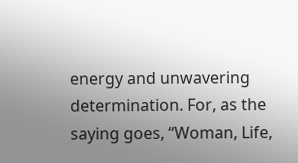energy and unwavering determination. For, as the saying goes, “Woman, Life,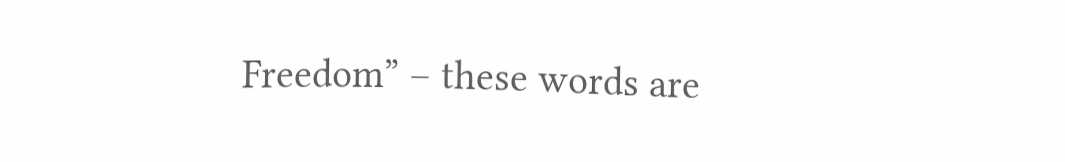Freedom” – these words are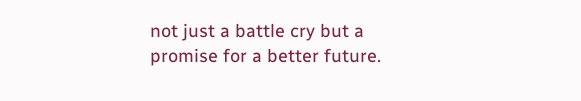not just a battle cry but a promise for a better future.